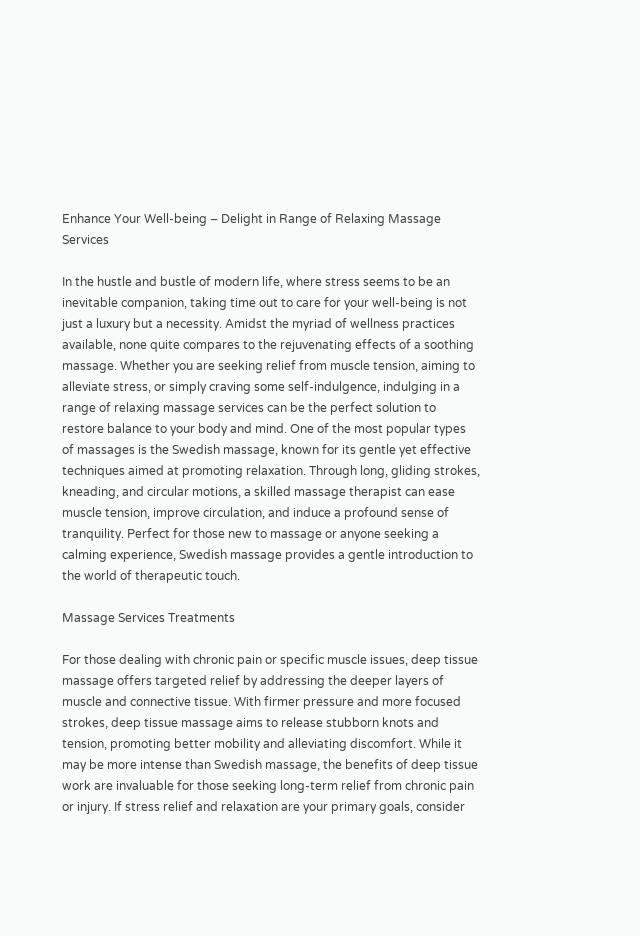Enhance Your Well-being – Delight in Range of Relaxing Massage Services

In the hustle and bustle of modern life, where stress seems to be an inevitable companion, taking time out to care for your well-being is not just a luxury but a necessity. Amidst the myriad of wellness practices available, none quite compares to the rejuvenating effects of a soothing massage. Whether you are seeking relief from muscle tension, aiming to alleviate stress, or simply craving some self-indulgence, indulging in a range of relaxing massage services can be the perfect solution to restore balance to your body and mind. One of the most popular types of massages is the Swedish massage, known for its gentle yet effective techniques aimed at promoting relaxation. Through long, gliding strokes, kneading, and circular motions, a skilled massage therapist can ease muscle tension, improve circulation, and induce a profound sense of tranquility. Perfect for those new to massage or anyone seeking a calming experience, Swedish massage provides a gentle introduction to the world of therapeutic touch.

Massage Services Treatments

For those dealing with chronic pain or specific muscle issues, deep tissue massage offers targeted relief by addressing the deeper layers of muscle and connective tissue. With firmer pressure and more focused strokes, deep tissue massage aims to release stubborn knots and tension, promoting better mobility and alleviating discomfort. While it may be more intense than Swedish massage, the benefits of deep tissue work are invaluable for those seeking long-term relief from chronic pain or injury. If stress relief and relaxation are your primary goals, consider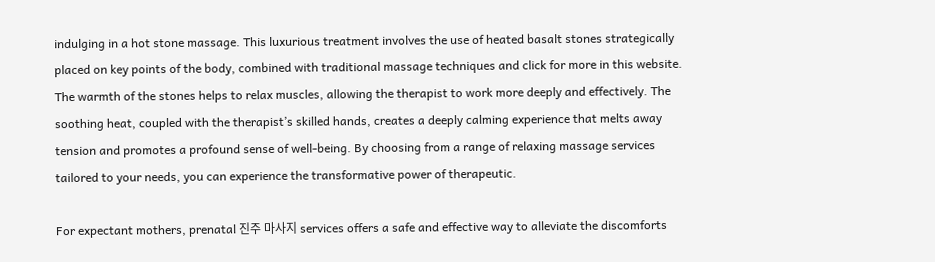indulging in a hot stone massage. This luxurious treatment involves the use of heated basalt stones strategically placed on key points of the body, combined with traditional massage techniques and click for more in this website. The warmth of the stones helps to relax muscles, allowing the therapist to work more deeply and effectively. The soothing heat, coupled with the therapist’s skilled hands, creates a deeply calming experience that melts away tension and promotes a profound sense of well-being. By choosing from a range of relaxing massage services tailored to your needs, you can experience the transformative power of therapeutic.

For expectant mothers, prenatal 진주 마사지 services offers a safe and effective way to alleviate the discomforts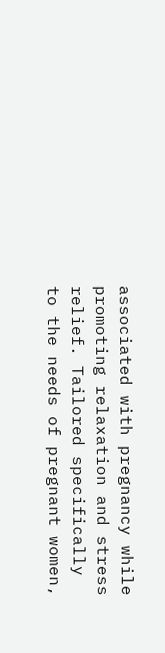associated with pregnancy while promoting relaxation and stress relief. Tailored specifically to the needs of pregnant women,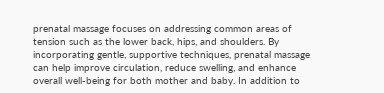prenatal massage focuses on addressing common areas of tension such as the lower back, hips, and shoulders. By incorporating gentle, supportive techniques, prenatal massage can help improve circulation, reduce swelling, and enhance overall well-being for both mother and baby. In addition to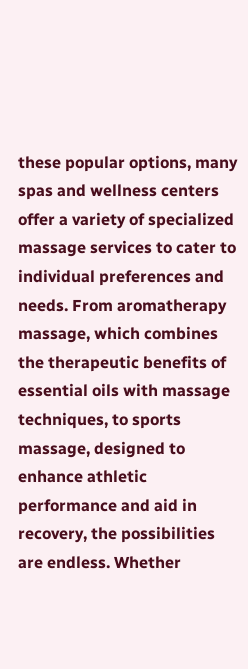these popular options, many spas and wellness centers offer a variety of specialized massage services to cater to individual preferences and needs. From aromatherapy massage, which combines the therapeutic benefits of essential oils with massage techniques, to sports massage, designed to enhance athletic performance and aid in recovery, the possibilities are endless. Whether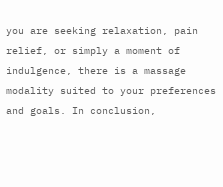you are seeking relaxation, pain relief, or simply a moment of indulgence, there is a massage modality suited to your preferences and goals. In conclusion,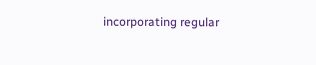incorporating regular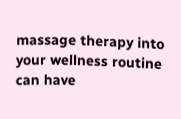massage therapy into your wellness routine can have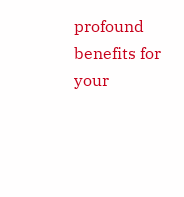profound benefits for your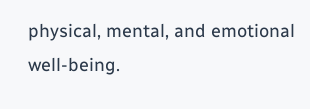physical, mental, and emotional well-being.